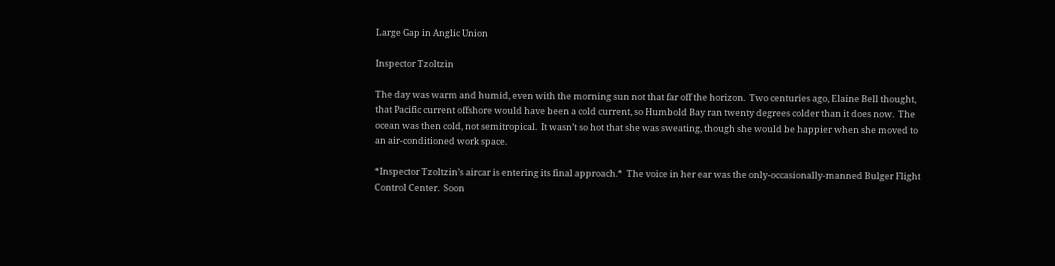Large Gap in Anglic Union

Inspector Tzoltzin

The day was warm and humid, even with the morning sun not that far off the horizon.  Two centuries ago, Elaine Bell thought,  that Pacific current offshore would have been a cold current, so Humbold Bay ran twenty degrees colder than it does now.  The ocean was then cold, not semitropical.  It wasn’t so hot that she was sweating, though she would be happier when she moved to an air-conditioned work space.

*Inspector Tzoltzin’s aircar is entering its final approach.*  The voice in her ear was the only-occasionally-manned Bulger Flight Control Center.  Soon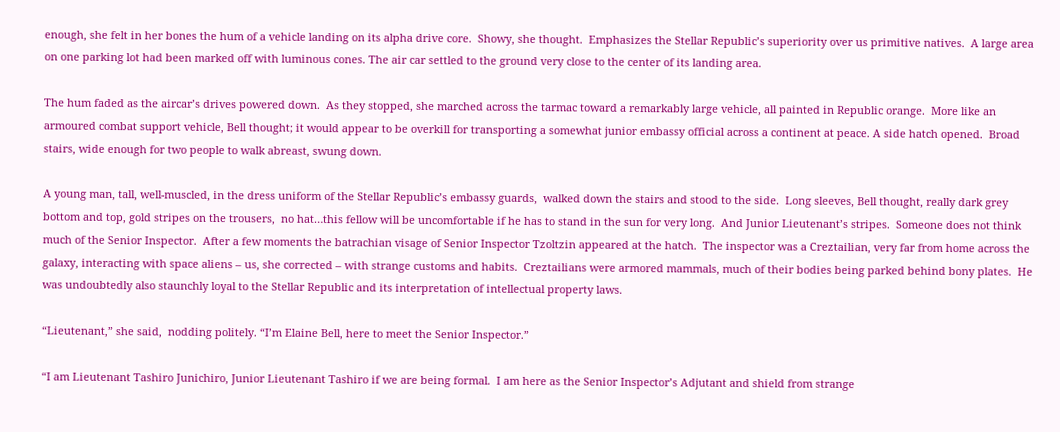enough, she felt in her bones the hum of a vehicle landing on its alpha drive core.  Showy, she thought.  Emphasizes the Stellar Republic’s superiority over us primitive natives.  A large area on one parking lot had been marked off with luminous cones. The air car settled to the ground very close to the center of its landing area.

The hum faded as the aircar’s drives powered down.  As they stopped, she marched across the tarmac toward a remarkably large vehicle, all painted in Republic orange.  More like an armoured combat support vehicle, Bell thought; it would appear to be overkill for transporting a somewhat junior embassy official across a continent at peace. A side hatch opened.  Broad stairs, wide enough for two people to walk abreast, swung down.

A young man, tall, well-muscled, in the dress uniform of the Stellar Republic’s embassy guards,  walked down the stairs and stood to the side.  Long sleeves, Bell thought, really dark grey bottom and top, gold stripes on the trousers,  no hat…this fellow will be uncomfortable if he has to stand in the sun for very long.  And Junior Lieutenant’s stripes.  Someone does not think much of the Senior Inspector.  After a few moments the batrachian visage of Senior Inspector Tzoltzin appeared at the hatch.  The inspector was a Creztailian, very far from home across the galaxy, interacting with space aliens – us, she corrected – with strange customs and habits.  Creztailians were armored mammals, much of their bodies being parked behind bony plates.  He was undoubtedly also staunchly loyal to the Stellar Republic and its interpretation of intellectual property laws.

“Lieutenant,” she said,  nodding politely. “I’m Elaine Bell, here to meet the Senior Inspector.”

“I am Lieutenant Tashiro Junichiro, Junior Lieutenant Tashiro if we are being formal.  I am here as the Senior Inspector’s Adjutant and shield from strange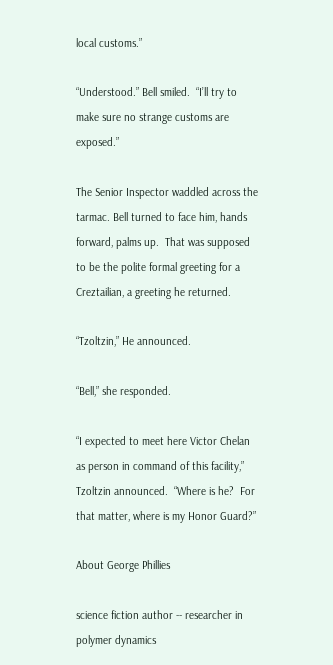local customs.”

“Understood.” Bell smiled.  “I’ll try to make sure no strange customs are exposed.”

The Senior Inspector waddled across the tarmac. Bell turned to face him, hands forward, palms up.  That was supposed to be the polite formal greeting for a Creztailian, a greeting he returned.

“Tzoltzin,” He announced.

“Bell,” she responded.

“I expected to meet here Victor Chelan as person in command of this facility,” Tzoltzin announced.  “Where is he?  For that matter, where is my Honor Guard?”

About George Phillies

science fiction author -- researcher in polymer dynamics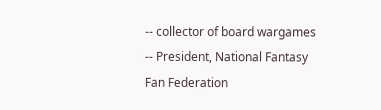-- collector of board wargames -- President, National Fantasy Fan Federation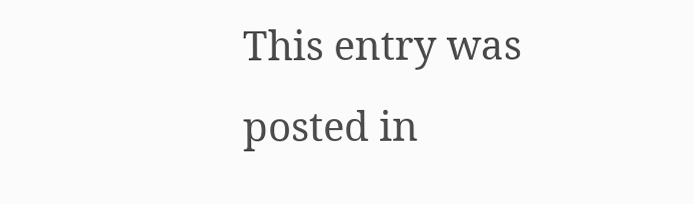This entry was posted in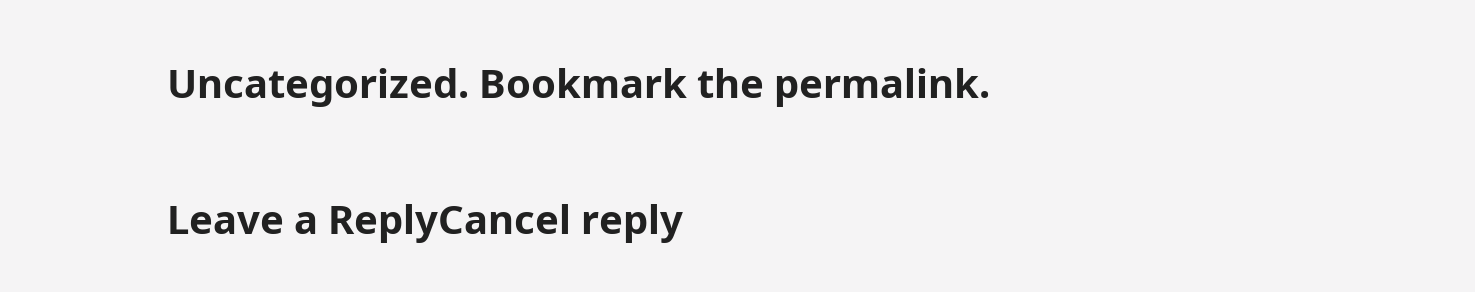Uncategorized. Bookmark the permalink.

Leave a ReplyCancel reply